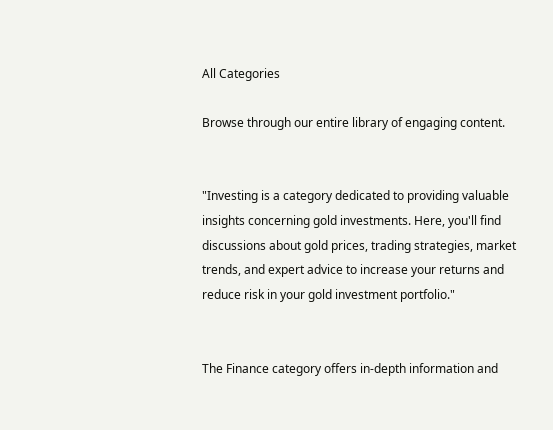All Categories

Browse through our entire library of engaging content.


"Investing is a category dedicated to providing valuable insights concerning gold investments. Here, you'll find discussions about gold prices, trading strategies, market trends, and expert advice to increase your returns and reduce risk in your gold investment portfolio."


The Finance category offers in-depth information and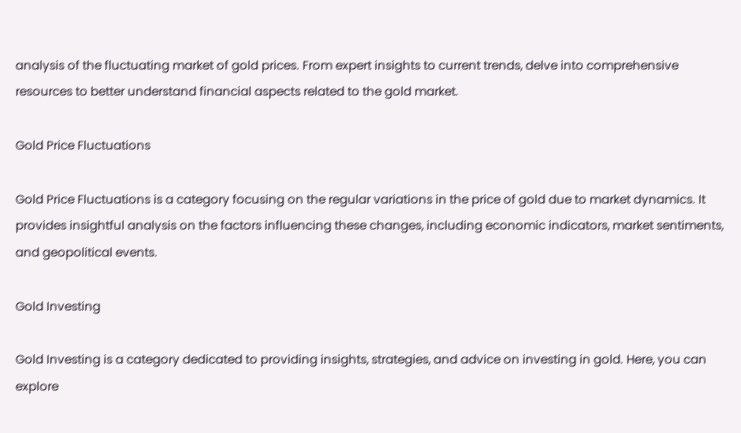analysis of the fluctuating market of gold prices. From expert insights to current trends, delve into comprehensive resources to better understand financial aspects related to the gold market.

Gold Price Fluctuations

Gold Price Fluctuations is a category focusing on the regular variations in the price of gold due to market dynamics. It provides insightful analysis on the factors influencing these changes, including economic indicators, market sentiments, and geopolitical events.

Gold Investing

Gold Investing is a category dedicated to providing insights, strategies, and advice on investing in gold. Here, you can explore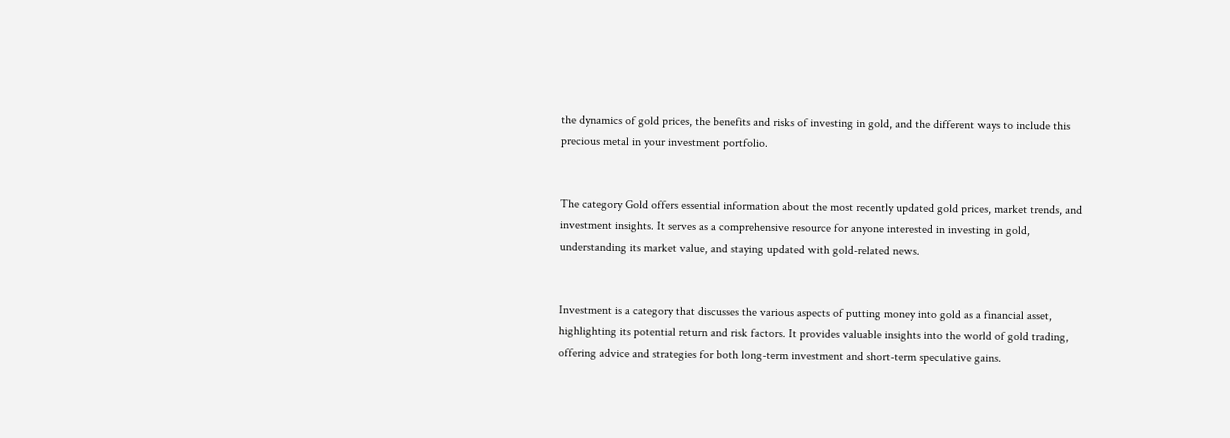the dynamics of gold prices, the benefits and risks of investing in gold, and the different ways to include this precious metal in your investment portfolio.


The category Gold offers essential information about the most recently updated gold prices, market trends, and investment insights. It serves as a comprehensive resource for anyone interested in investing in gold, understanding its market value, and staying updated with gold-related news.


Investment is a category that discusses the various aspects of putting money into gold as a financial asset, highlighting its potential return and risk factors. It provides valuable insights into the world of gold trading, offering advice and strategies for both long-term investment and short-term speculative gains.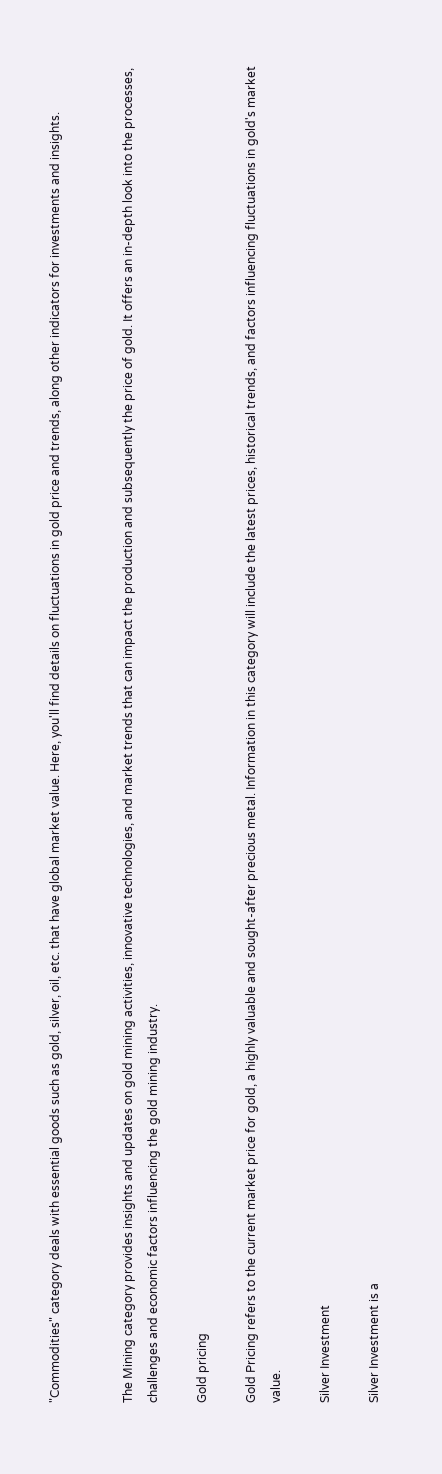"Commodities" category deals with essential goods such as gold, silver, oil, etc. that have global market value. Here, you'll find details on fluctuations in gold price and trends, along other indicators for investments and insights.


The Mining category provides insights and updates on gold mining activities, innovative technologies, and market trends that can impact the production and subsequently the price of gold. It offers an in-depth look into the processes, challenges and economic factors influencing the gold mining industry.

Gold pricing

Gold Pricing refers to the current market price for gold, a highly valuable and sought-after precious metal. Information in this category will include the latest prices, historical trends, and factors influencing fluctuations in gold's market value.

Silver Investment

Silver Investment is a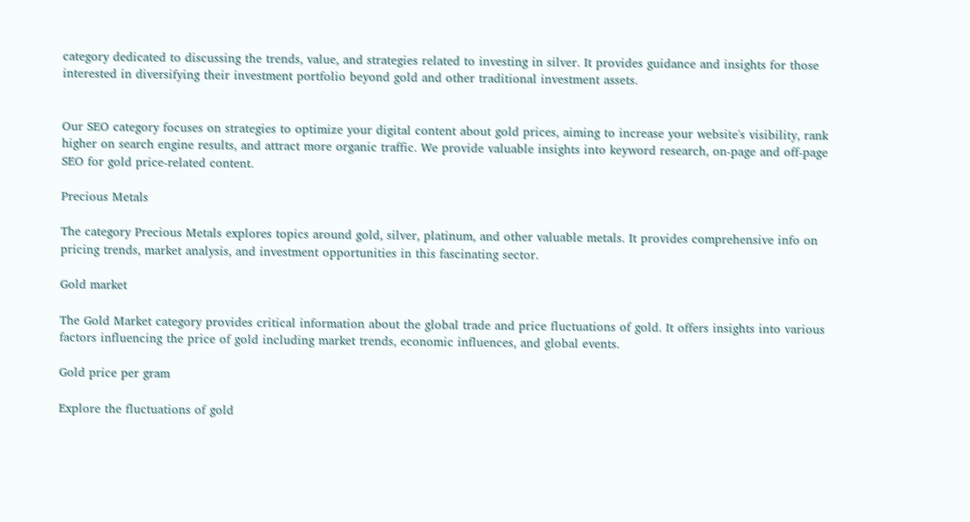category dedicated to discussing the trends, value, and strategies related to investing in silver. It provides guidance and insights for those interested in diversifying their investment portfolio beyond gold and other traditional investment assets.


Our SEO category focuses on strategies to optimize your digital content about gold prices, aiming to increase your website's visibility, rank higher on search engine results, and attract more organic traffic. We provide valuable insights into keyword research, on-page and off-page SEO for gold price-related content.

Precious Metals

The category Precious Metals explores topics around gold, silver, platinum, and other valuable metals. It provides comprehensive info on pricing trends, market analysis, and investment opportunities in this fascinating sector.

Gold market

The Gold Market category provides critical information about the global trade and price fluctuations of gold. It offers insights into various factors influencing the price of gold including market trends, economic influences, and global events.

Gold price per gram

Explore the fluctuations of gold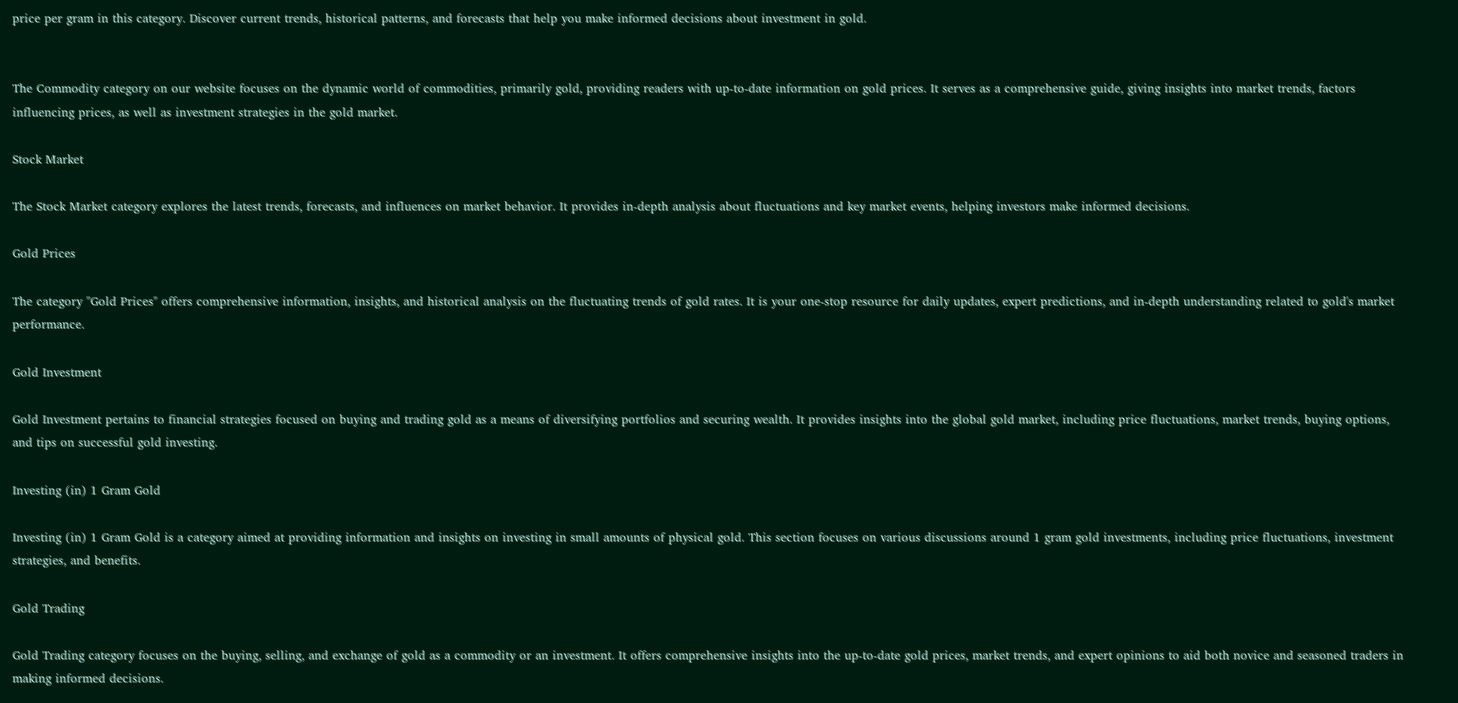price per gram in this category. Discover current trends, historical patterns, and forecasts that help you make informed decisions about investment in gold.


The Commodity category on our website focuses on the dynamic world of commodities, primarily gold, providing readers with up-to-date information on gold prices. It serves as a comprehensive guide, giving insights into market trends, factors influencing prices, as well as investment strategies in the gold market.

Stock Market

The Stock Market category explores the latest trends, forecasts, and influences on market behavior. It provides in-depth analysis about fluctuations and key market events, helping investors make informed decisions.

Gold Prices

The category "Gold Prices" offers comprehensive information, insights, and historical analysis on the fluctuating trends of gold rates. It is your one-stop resource for daily updates, expert predictions, and in-depth understanding related to gold's market performance.

Gold Investment

Gold Investment pertains to financial strategies focused on buying and trading gold as a means of diversifying portfolios and securing wealth. It provides insights into the global gold market, including price fluctuations, market trends, buying options, and tips on successful gold investing.

Investing (in) 1 Gram Gold

Investing (in) 1 Gram Gold is a category aimed at providing information and insights on investing in small amounts of physical gold. This section focuses on various discussions around 1 gram gold investments, including price fluctuations, investment strategies, and benefits.

Gold Trading

Gold Trading category focuses on the buying, selling, and exchange of gold as a commodity or an investment. It offers comprehensive insights into the up-to-date gold prices, market trends, and expert opinions to aid both novice and seasoned traders in making informed decisions.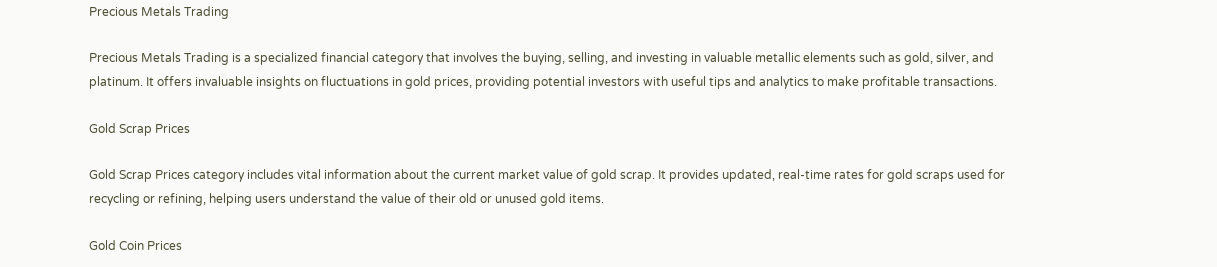Precious Metals Trading

Precious Metals Trading is a specialized financial category that involves the buying, selling, and investing in valuable metallic elements such as gold, silver, and platinum. It offers invaluable insights on fluctuations in gold prices, providing potential investors with useful tips and analytics to make profitable transactions.

Gold Scrap Prices

Gold Scrap Prices category includes vital information about the current market value of gold scrap. It provides updated, real-time rates for gold scraps used for recycling or refining, helping users understand the value of their old or unused gold items.

Gold Coin Prices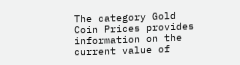The category Gold Coin Prices provides information on the current value of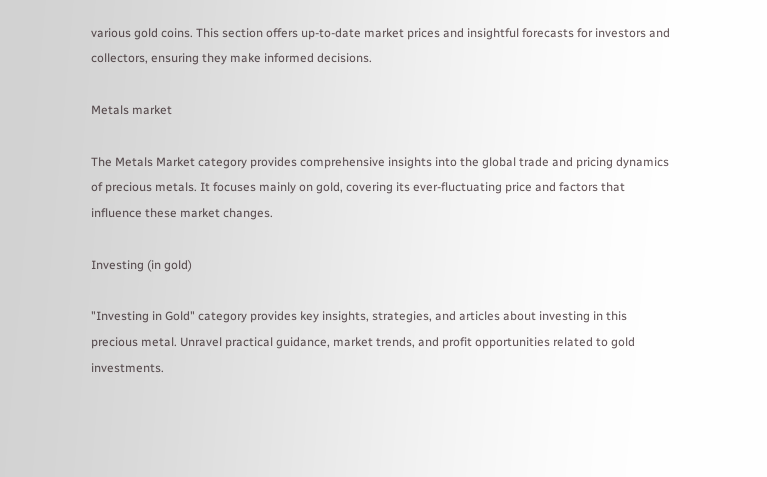various gold coins. This section offers up-to-date market prices and insightful forecasts for investors and collectors, ensuring they make informed decisions.

Metals market

The Metals Market category provides comprehensive insights into the global trade and pricing dynamics of precious metals. It focuses mainly on gold, covering its ever-fluctuating price and factors that influence these market changes.

Investing (in gold)

"Investing in Gold" category provides key insights, strategies, and articles about investing in this precious metal. Unravel practical guidance, market trends, and profit opportunities related to gold investments.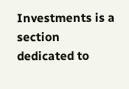Investments is a section dedicated to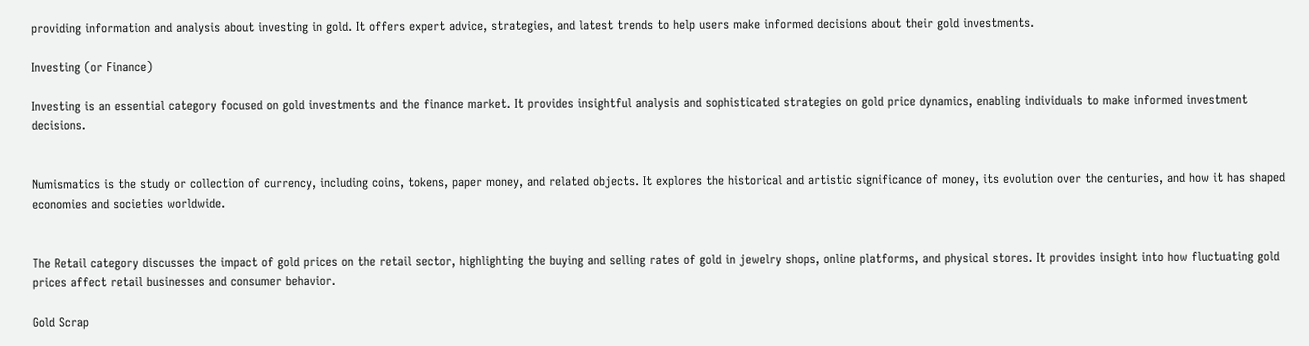providing information and analysis about investing in gold. It offers expert advice, strategies, and latest trends to help users make informed decisions about their gold investments.

Investing (or Finance)

Investing is an essential category focused on gold investments and the finance market. It provides insightful analysis and sophisticated strategies on gold price dynamics, enabling individuals to make informed investment decisions.


Numismatics is the study or collection of currency, including coins, tokens, paper money, and related objects. It explores the historical and artistic significance of money, its evolution over the centuries, and how it has shaped economies and societies worldwide.


The Retail category discusses the impact of gold prices on the retail sector, highlighting the buying and selling rates of gold in jewelry shops, online platforms, and physical stores. It provides insight into how fluctuating gold prices affect retail businesses and consumer behavior.

Gold Scrap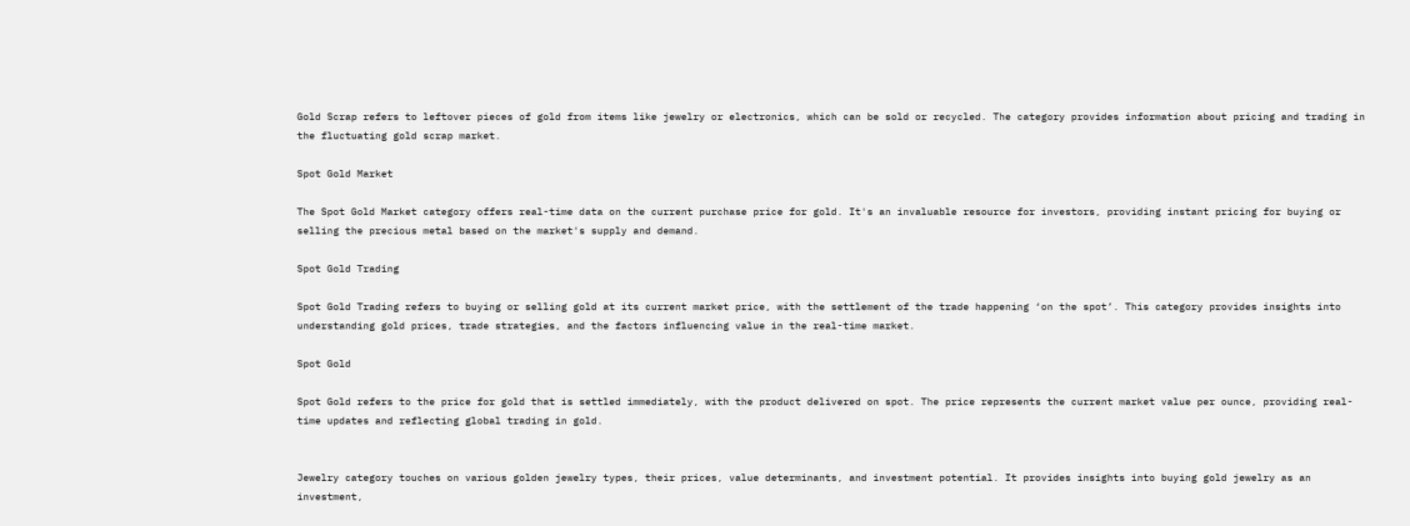Gold Scrap refers to leftover pieces of gold from items like jewelry or electronics, which can be sold or recycled. The category provides information about pricing and trading in the fluctuating gold scrap market.

Spot Gold Market

The Spot Gold Market category offers real-time data on the current purchase price for gold. It's an invaluable resource for investors, providing instant pricing for buying or selling the precious metal based on the market's supply and demand.

Spot Gold Trading

Spot Gold Trading refers to buying or selling gold at its current market price, with the settlement of the trade happening ‘on the spot’. This category provides insights into understanding gold prices, trade strategies, and the factors influencing value in the real-time market.

Spot Gold

Spot Gold refers to the price for gold that is settled immediately, with the product delivered on spot. The price represents the current market value per ounce, providing real-time updates and reflecting global trading in gold.


Jewelry category touches on various golden jewelry types, their prices, value determinants, and investment potential. It provides insights into buying gold jewelry as an investment,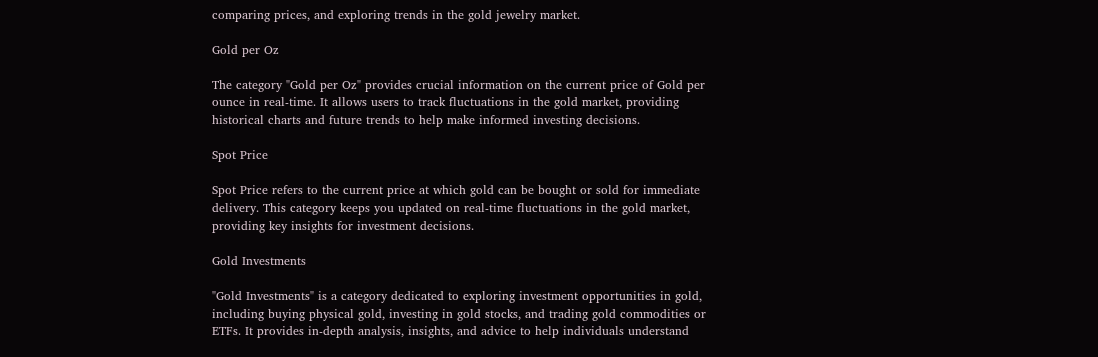comparing prices, and exploring trends in the gold jewelry market.

Gold per Oz

The category "Gold per Oz" provides crucial information on the current price of Gold per ounce in real-time. It allows users to track fluctuations in the gold market, providing historical charts and future trends to help make informed investing decisions.

Spot Price

Spot Price refers to the current price at which gold can be bought or sold for immediate delivery. This category keeps you updated on real-time fluctuations in the gold market, providing key insights for investment decisions.

Gold Investments

"Gold Investments" is a category dedicated to exploring investment opportunities in gold, including buying physical gold, investing in gold stocks, and trading gold commodities or ETFs. It provides in-depth analysis, insights, and advice to help individuals understand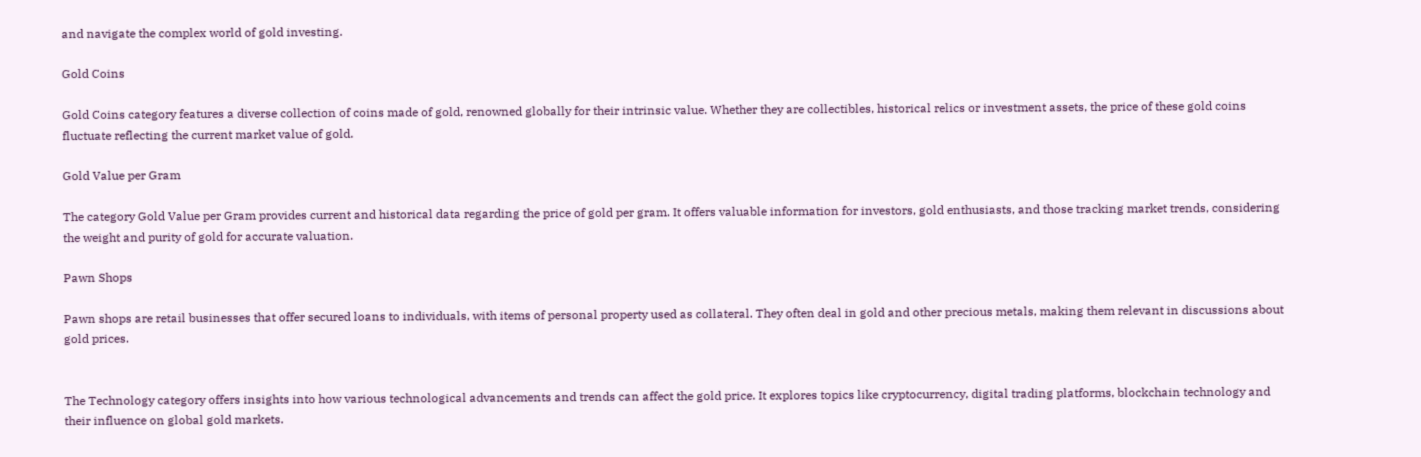and navigate the complex world of gold investing.

Gold Coins

Gold Coins category features a diverse collection of coins made of gold, renowned globally for their intrinsic value. Whether they are collectibles, historical relics or investment assets, the price of these gold coins fluctuate reflecting the current market value of gold.

Gold Value per Gram

The category Gold Value per Gram provides current and historical data regarding the price of gold per gram. It offers valuable information for investors, gold enthusiasts, and those tracking market trends, considering the weight and purity of gold for accurate valuation.

Pawn Shops

Pawn shops are retail businesses that offer secured loans to individuals, with items of personal property used as collateral. They often deal in gold and other precious metals, making them relevant in discussions about gold prices.


The Technology category offers insights into how various technological advancements and trends can affect the gold price. It explores topics like cryptocurrency, digital trading platforms, blockchain technology and their influence on global gold markets.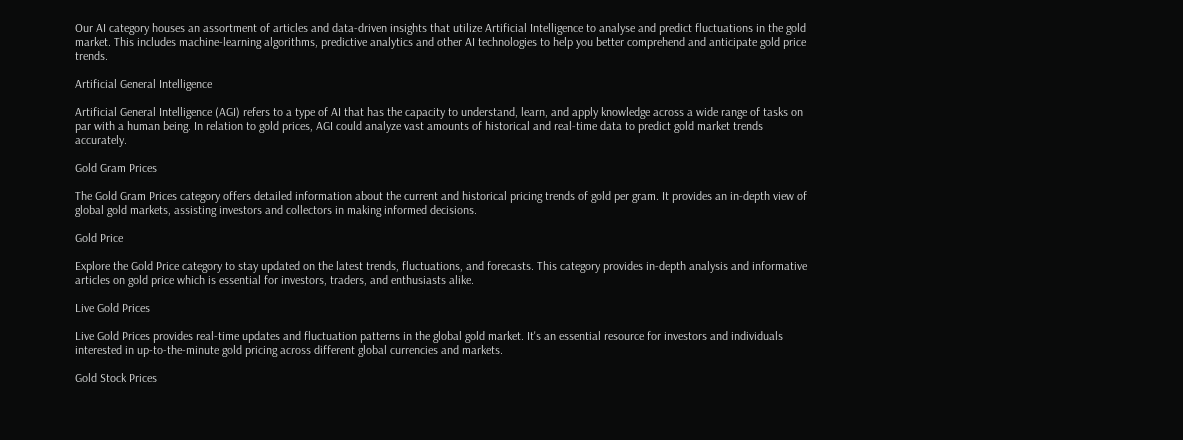Our AI category houses an assortment of articles and data-driven insights that utilize Artificial Intelligence to analyse and predict fluctuations in the gold market. This includes machine-learning algorithms, predictive analytics and other AI technologies to help you better comprehend and anticipate gold price trends.

Artificial General Intelligence

Artificial General Intelligence (AGI) refers to a type of AI that has the capacity to understand, learn, and apply knowledge across a wide range of tasks on par with a human being. In relation to gold prices, AGI could analyze vast amounts of historical and real-time data to predict gold market trends accurately.

Gold Gram Prices

The Gold Gram Prices category offers detailed information about the current and historical pricing trends of gold per gram. It provides an in-depth view of global gold markets, assisting investors and collectors in making informed decisions.

Gold Price

Explore the Gold Price category to stay updated on the latest trends, fluctuations, and forecasts. This category provides in-depth analysis and informative articles on gold price which is essential for investors, traders, and enthusiasts alike.

Live Gold Prices

Live Gold Prices provides real-time updates and fluctuation patterns in the global gold market. It's an essential resource for investors and individuals interested in up-to-the-minute gold pricing across different global currencies and markets.

Gold Stock Prices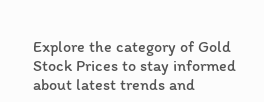Explore the category of Gold Stock Prices to stay informed about latest trends and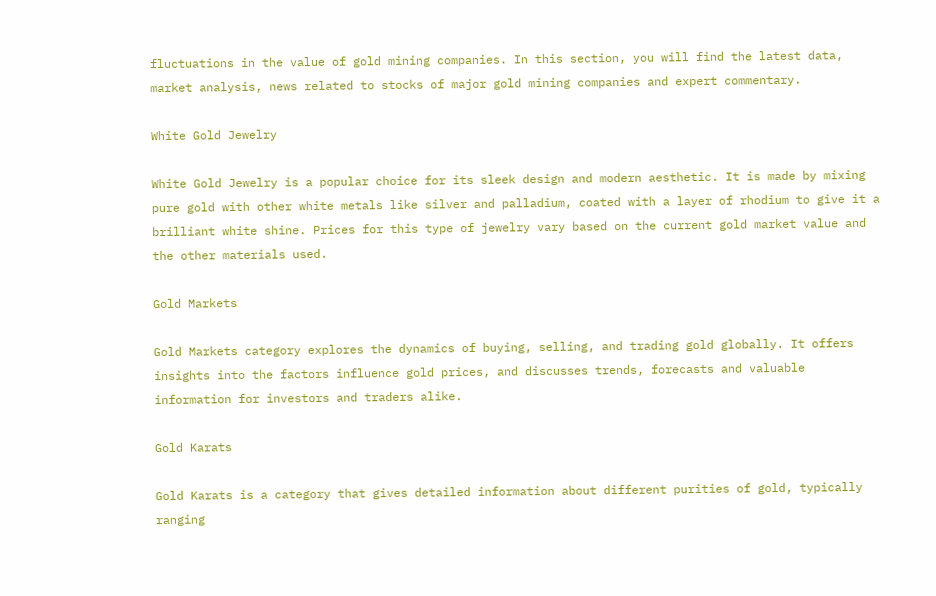fluctuations in the value of gold mining companies. In this section, you will find the latest data, market analysis, news related to stocks of major gold mining companies and expert commentary.

White Gold Jewelry

White Gold Jewelry is a popular choice for its sleek design and modern aesthetic. It is made by mixing pure gold with other white metals like silver and palladium, coated with a layer of rhodium to give it a brilliant white shine. Prices for this type of jewelry vary based on the current gold market value and the other materials used.

Gold Markets

Gold Markets category explores the dynamics of buying, selling, and trading gold globally. It offers insights into the factors influence gold prices, and discusses trends, forecasts and valuable information for investors and traders alike.

Gold Karats

Gold Karats is a category that gives detailed information about different purities of gold, typically ranging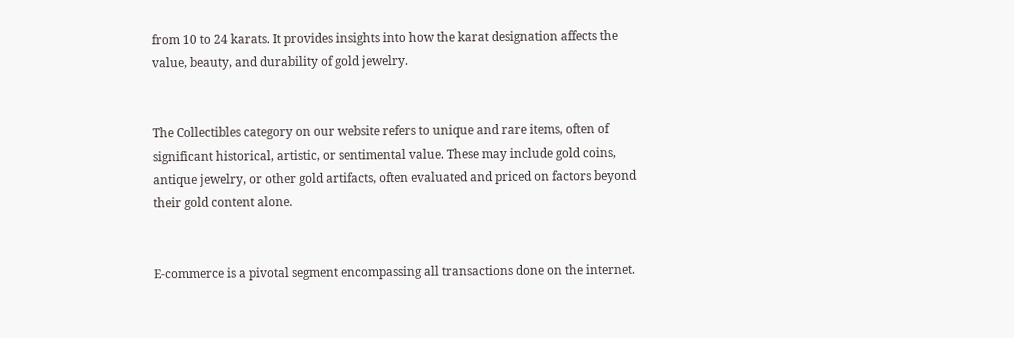from 10 to 24 karats. It provides insights into how the karat designation affects the value, beauty, and durability of gold jewelry.


The Collectibles category on our website refers to unique and rare items, often of significant historical, artistic, or sentimental value. These may include gold coins, antique jewelry, or other gold artifacts, often evaluated and priced on factors beyond their gold content alone.


E-commerce is a pivotal segment encompassing all transactions done on the internet.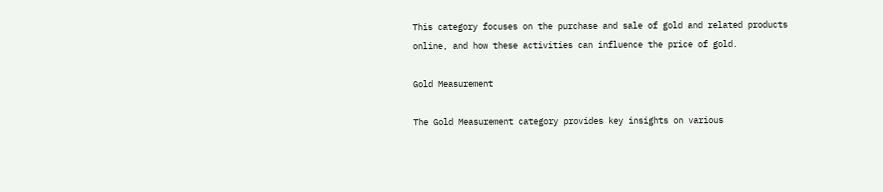This category focuses on the purchase and sale of gold and related products online, and how these activities can influence the price of gold.

Gold Measurement

The Gold Measurement category provides key insights on various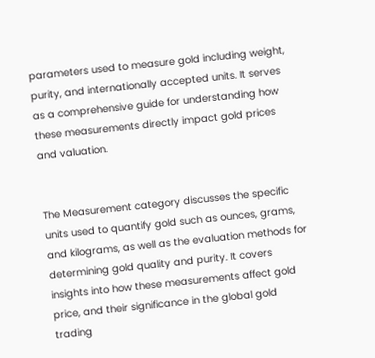parameters used to measure gold including weight, purity, and internationally accepted units. It serves as a comprehensive guide for understanding how these measurements directly impact gold prices and valuation.


The Measurement category discusses the specific units used to quantify gold such as ounces, grams, and kilograms, as well as the evaluation methods for determining gold quality and purity. It covers insights into how these measurements affect gold price, and their significance in the global gold trading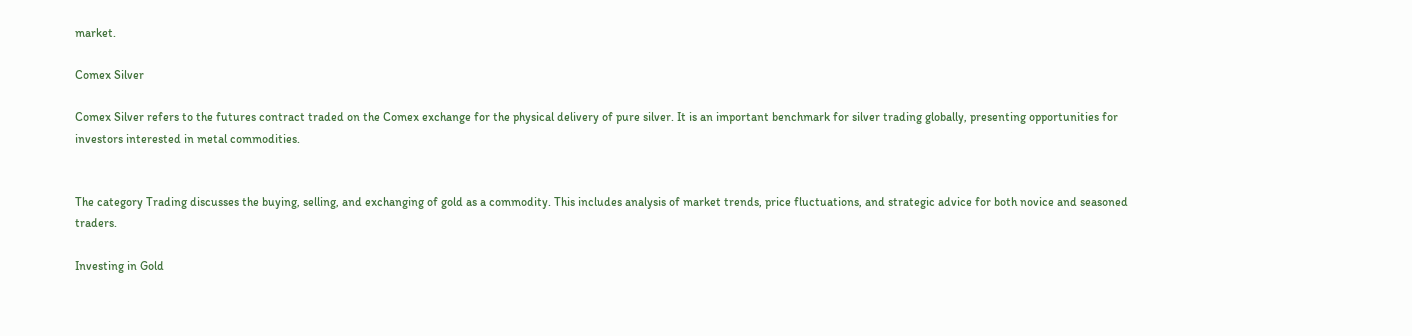market.

Comex Silver

Comex Silver refers to the futures contract traded on the Comex exchange for the physical delivery of pure silver. It is an important benchmark for silver trading globally, presenting opportunities for investors interested in metal commodities.


The category Trading discusses the buying, selling, and exchanging of gold as a commodity. This includes analysis of market trends, price fluctuations, and strategic advice for both novice and seasoned traders.

Investing in Gold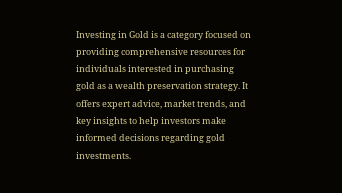Investing in Gold is a category focused on providing comprehensive resources for individuals interested in purchasing gold as a wealth preservation strategy. It offers expert advice, market trends, and key insights to help investors make informed decisions regarding gold investments.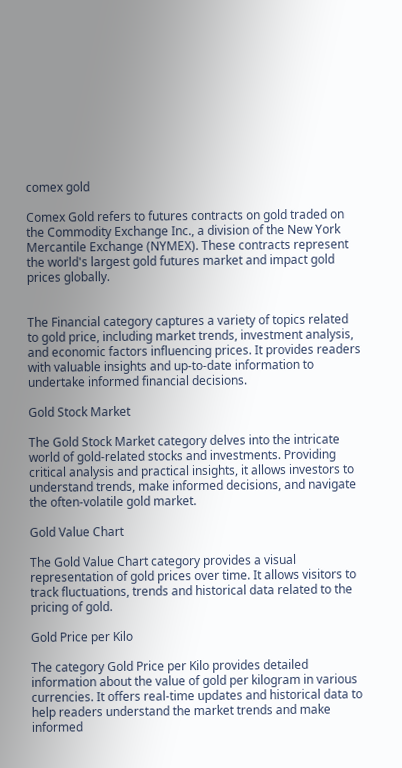comex gold

Comex Gold refers to futures contracts on gold traded on the Commodity Exchange Inc., a division of the New York Mercantile Exchange (NYMEX). These contracts represent the world's largest gold futures market and impact gold prices globally.


The Financial category captures a variety of topics related to gold price, including market trends, investment analysis, and economic factors influencing prices. It provides readers with valuable insights and up-to-date information to undertake informed financial decisions.

Gold Stock Market

The Gold Stock Market category delves into the intricate world of gold-related stocks and investments. Providing critical analysis and practical insights, it allows investors to understand trends, make informed decisions, and navigate the often-volatile gold market.

Gold Value Chart

The Gold Value Chart category provides a visual representation of gold prices over time. It allows visitors to track fluctuations, trends and historical data related to the pricing of gold.

Gold Price per Kilo

The category Gold Price per Kilo provides detailed information about the value of gold per kilogram in various currencies. It offers real-time updates and historical data to help readers understand the market trends and make informed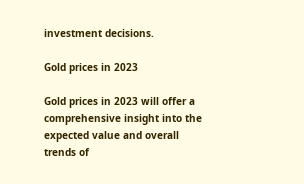investment decisions.

Gold prices in 2023

Gold prices in 2023 will offer a comprehensive insight into the expected value and overall trends of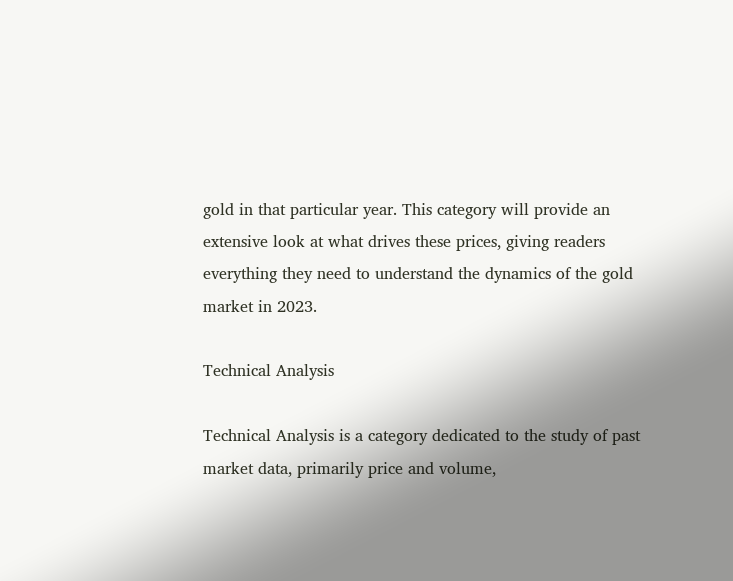gold in that particular year. This category will provide an extensive look at what drives these prices, giving readers everything they need to understand the dynamics of the gold market in 2023.

Technical Analysis

Technical Analysis is a category dedicated to the study of past market data, primarily price and volume,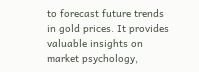to forecast future trends in gold prices. It provides valuable insights on market psychology,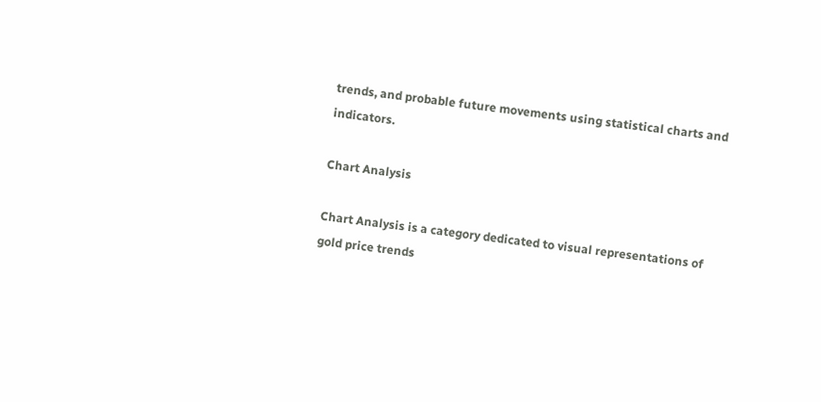trends, and probable future movements using statistical charts and indicators.

Chart Analysis

Chart Analysis is a category dedicated to visual representations of gold price trends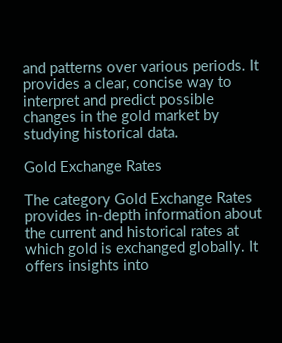and patterns over various periods. It provides a clear, concise way to interpret and predict possible changes in the gold market by studying historical data.

Gold Exchange Rates

The category Gold Exchange Rates provides in-depth information about the current and historical rates at which gold is exchanged globally. It offers insights into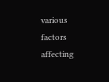various factors affecting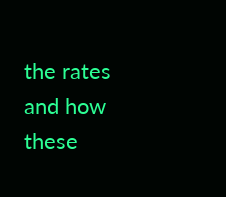the rates and how these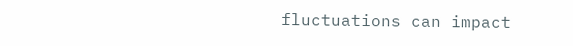fluctuations can impact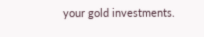your gold investments.